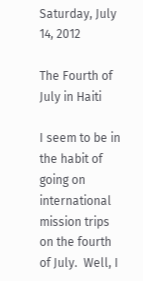Saturday, July 14, 2012

The Fourth of July in Haiti

I seem to be in the habit of going on international mission trips on the fourth of July.  Well, I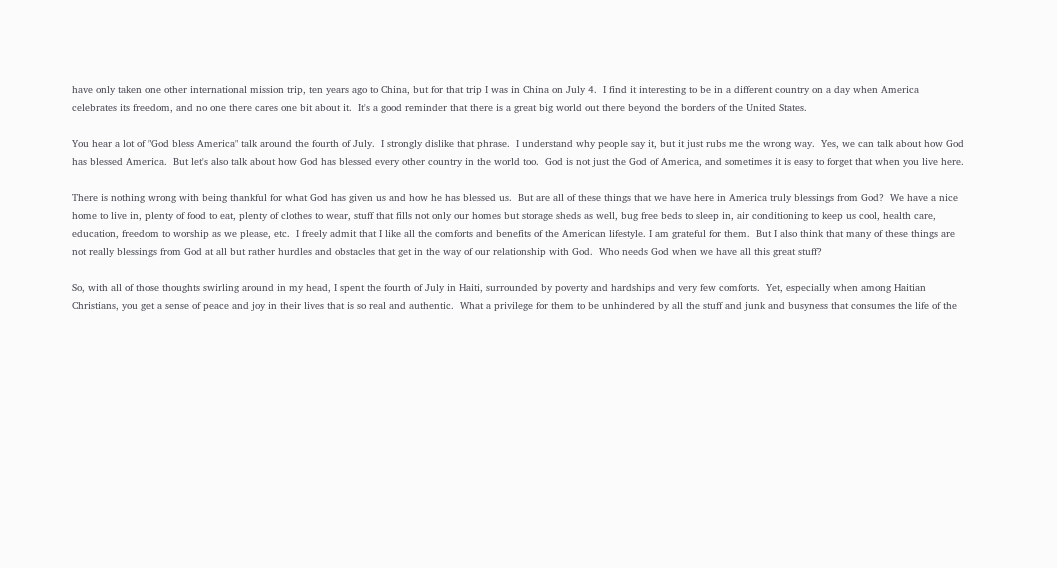have only taken one other international mission trip, ten years ago to China, but for that trip I was in China on July 4.  I find it interesting to be in a different country on a day when America celebrates its freedom, and no one there cares one bit about it.  It's a good reminder that there is a great big world out there beyond the borders of the United States.

You hear a lot of "God bless America" talk around the fourth of July.  I strongly dislike that phrase.  I understand why people say it, but it just rubs me the wrong way.  Yes, we can talk about how God has blessed America.  But let's also talk about how God has blessed every other country in the world too.  God is not just the God of America, and sometimes it is easy to forget that when you live here.

There is nothing wrong with being thankful for what God has given us and how he has blessed us.  But are all of these things that we have here in America truly blessings from God?  We have a nice home to live in, plenty of food to eat, plenty of clothes to wear, stuff that fills not only our homes but storage sheds as well, bug free beds to sleep in, air conditioning to keep us cool, health care, education, freedom to worship as we please, etc.  I freely admit that I like all the comforts and benefits of the American lifestyle. I am grateful for them.  But I also think that many of these things are not really blessings from God at all but rather hurdles and obstacles that get in the way of our relationship with God.  Who needs God when we have all this great stuff?

So, with all of those thoughts swirling around in my head, I spent the fourth of July in Haiti, surrounded by poverty and hardships and very few comforts.  Yet, especially when among Haitian Christians, you get a sense of peace and joy in their lives that is so real and authentic.  What a privilege for them to be unhindered by all the stuff and junk and busyness that consumes the life of the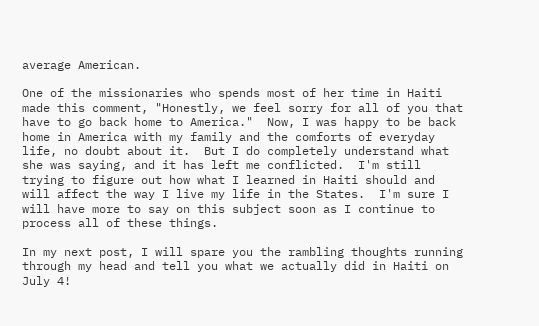average American.

One of the missionaries who spends most of her time in Haiti made this comment, "Honestly, we feel sorry for all of you that have to go back home to America."  Now, I was happy to be back home in America with my family and the comforts of everyday life, no doubt about it.  But I do completely understand what she was saying, and it has left me conflicted.  I'm still trying to figure out how what I learned in Haiti should and will affect the way I live my life in the States.  I'm sure I will have more to say on this subject soon as I continue to process all of these things.

In my next post, I will spare you the rambling thoughts running through my head and tell you what we actually did in Haiti on July 4!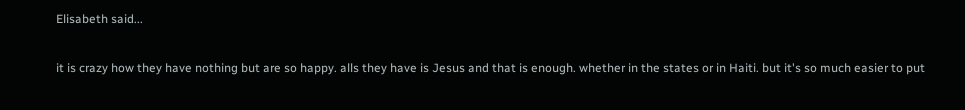Elisabeth said...

it is crazy how they have nothing but are so happy. alls they have is Jesus and that is enough. whether in the states or in Haiti. but it's so much easier to put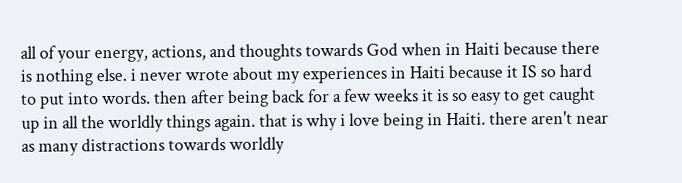all of your energy, actions, and thoughts towards God when in Haiti because there is nothing else. i never wrote about my experiences in Haiti because it IS so hard to put into words. then after being back for a few weeks it is so easy to get caught up in all the worldly things again. that is why i love being in Haiti. there aren't near as many distractions towards worldly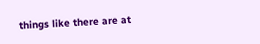things like there are at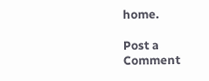home.

Post a Comment